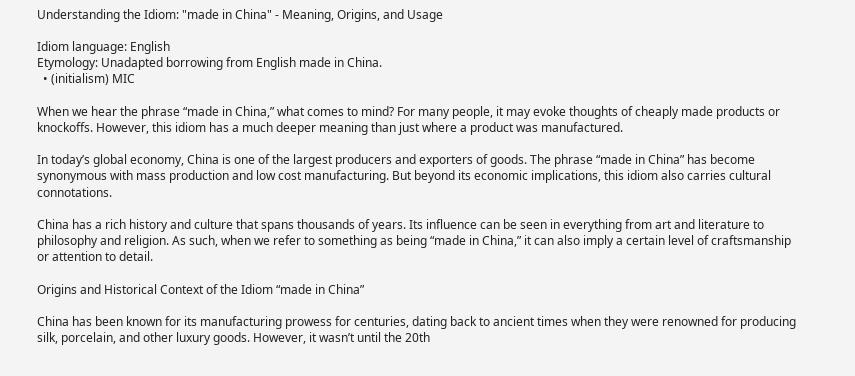Understanding the Idiom: "made in China" - Meaning, Origins, and Usage

Idiom language: English
Etymology: Unadapted borrowing from English made in China.
  • (initialism) MIC

When we hear the phrase “made in China,” what comes to mind? For many people, it may evoke thoughts of cheaply made products or knockoffs. However, this idiom has a much deeper meaning than just where a product was manufactured.

In today’s global economy, China is one of the largest producers and exporters of goods. The phrase “made in China” has become synonymous with mass production and low cost manufacturing. But beyond its economic implications, this idiom also carries cultural connotations.

China has a rich history and culture that spans thousands of years. Its influence can be seen in everything from art and literature to philosophy and religion. As such, when we refer to something as being “made in China,” it can also imply a certain level of craftsmanship or attention to detail.

Origins and Historical Context of the Idiom “made in China”

China has been known for its manufacturing prowess for centuries, dating back to ancient times when they were renowned for producing silk, porcelain, and other luxury goods. However, it wasn’t until the 20th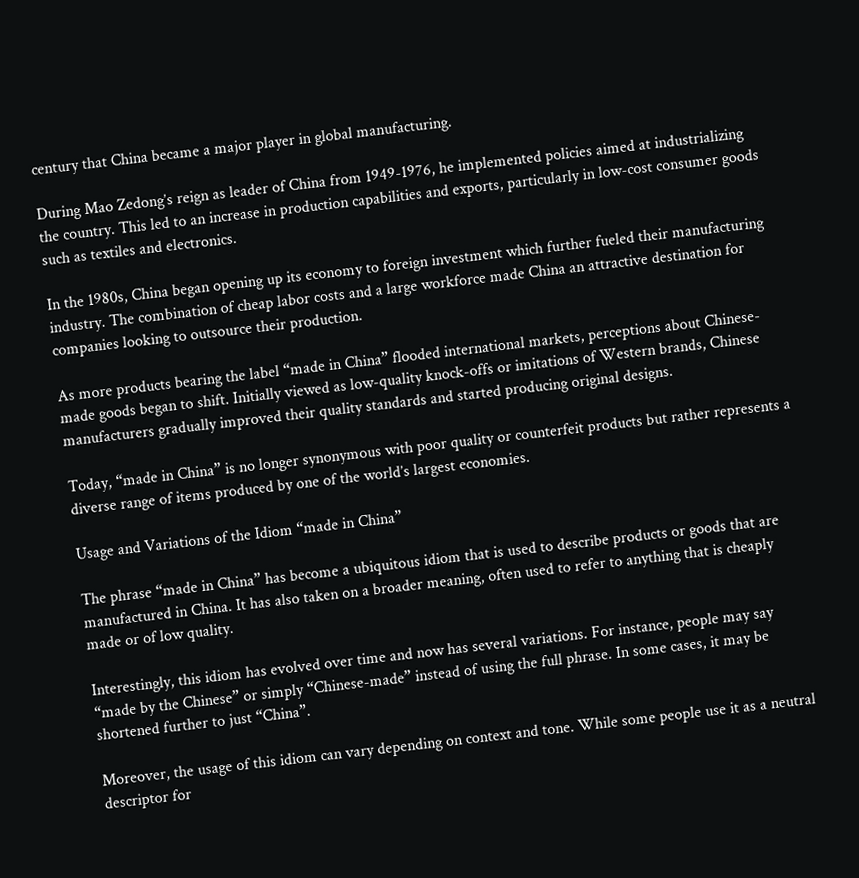century that China became a major player in global manufacturing.

During Mao Zedong’s reign as leader of China from 1949-1976, he implemented policies aimed at industrializing the country. This led to an increase in production capabilities and exports, particularly in low-cost consumer goods such as textiles and electronics.

In the 1980s, China began opening up its economy to foreign investment which further fueled their manufacturing industry. The combination of cheap labor costs and a large workforce made China an attractive destination for companies looking to outsource their production.

As more products bearing the label “made in China” flooded international markets, perceptions about Chinese-made goods began to shift. Initially viewed as low-quality knock-offs or imitations of Western brands, Chinese manufacturers gradually improved their quality standards and started producing original designs.

Today, “made in China” is no longer synonymous with poor quality or counterfeit products but rather represents a diverse range of items produced by one of the world’s largest economies.

Usage and Variations of the Idiom “made in China”

The phrase “made in China” has become a ubiquitous idiom that is used to describe products or goods that are manufactured in China. It has also taken on a broader meaning, often used to refer to anything that is cheaply made or of low quality.

Interestingly, this idiom has evolved over time and now has several variations. For instance, people may say “made by the Chinese” or simply “Chinese-made” instead of using the full phrase. In some cases, it may be shortened further to just “China”.

Moreover, the usage of this idiom can vary depending on context and tone. While some people use it as a neutral descriptor for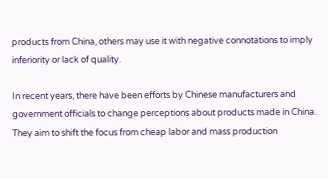products from China, others may use it with negative connotations to imply inferiority or lack of quality.

In recent years, there have been efforts by Chinese manufacturers and government officials to change perceptions about products made in China. They aim to shift the focus from cheap labor and mass production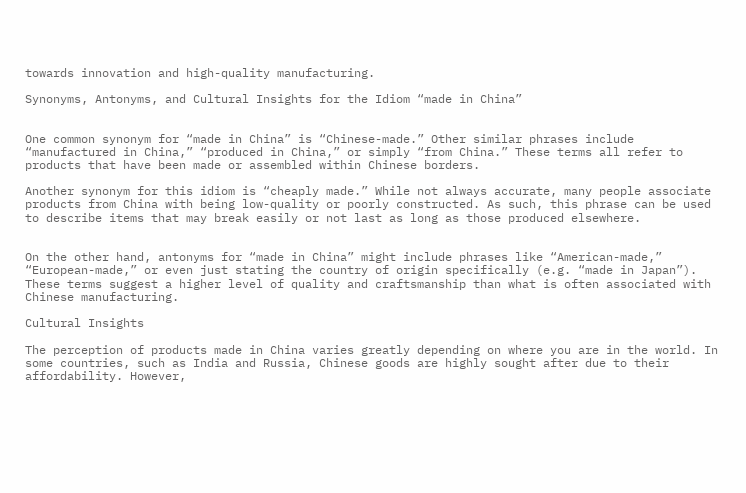towards innovation and high-quality manufacturing.

Synonyms, Antonyms, and Cultural Insights for the Idiom “made in China”


One common synonym for “made in China” is “Chinese-made.” Other similar phrases include “manufactured in China,” “produced in China,” or simply “from China.” These terms all refer to products that have been made or assembled within Chinese borders.

Another synonym for this idiom is “cheaply made.” While not always accurate, many people associate products from China with being low-quality or poorly constructed. As such, this phrase can be used to describe items that may break easily or not last as long as those produced elsewhere.


On the other hand, antonyms for “made in China” might include phrases like “American-made,” “European-made,” or even just stating the country of origin specifically (e.g. “made in Japan”). These terms suggest a higher level of quality and craftsmanship than what is often associated with Chinese manufacturing.

Cultural Insights

The perception of products made in China varies greatly depending on where you are in the world. In some countries, such as India and Russia, Chinese goods are highly sought after due to their affordability. However,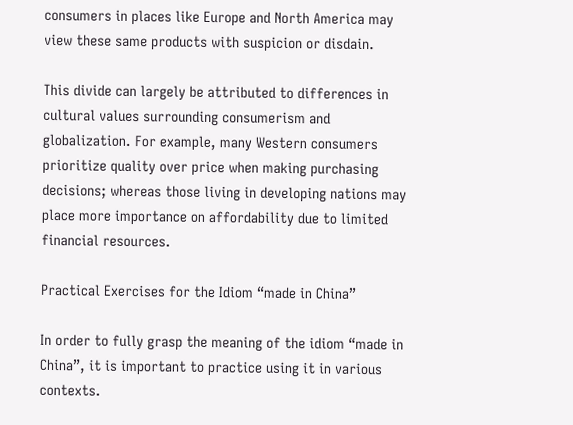consumers in places like Europe and North America may view these same products with suspicion or disdain.

This divide can largely be attributed to differences in cultural values surrounding consumerism and globalization. For example, many Western consumers prioritize quality over price when making purchasing decisions; whereas those living in developing nations may place more importance on affordability due to limited financial resources.

Practical Exercises for the Idiom “made in China”

In order to fully grasp the meaning of the idiom “made in China”, it is important to practice using it in various contexts.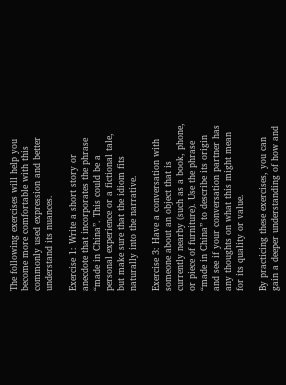The following exercises will help you become more comfortable with this commonly used expression and better understand its nuances.

Exercise 1: Write a short story or anecdote that incorporates the phrase “made in China”. This could be a personal experience or a fictional tale, but make sure that the idiom fits naturally into the narrative.

Exercise 3: Have a conversation with someone about an object that is currently nearby (such as a book, phone, or piece of furniture). Use the phrase “made in China” to describe its origin and see if your conversation partner has any thoughts on what this might mean for its quality or value.

By practicing these exercises, you can gain a deeper understanding of how and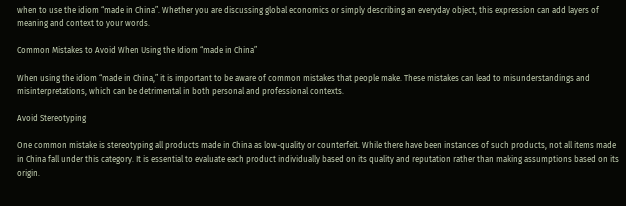when to use the idiom “made in China”. Whether you are discussing global economics or simply describing an everyday object, this expression can add layers of meaning and context to your words.

Common Mistakes to Avoid When Using the Idiom “made in China”

When using the idiom “made in China,” it is important to be aware of common mistakes that people make. These mistakes can lead to misunderstandings and misinterpretations, which can be detrimental in both personal and professional contexts.

Avoid Stereotyping

One common mistake is stereotyping all products made in China as low-quality or counterfeit. While there have been instances of such products, not all items made in China fall under this category. It is essential to evaluate each product individually based on its quality and reputation rather than making assumptions based on its origin.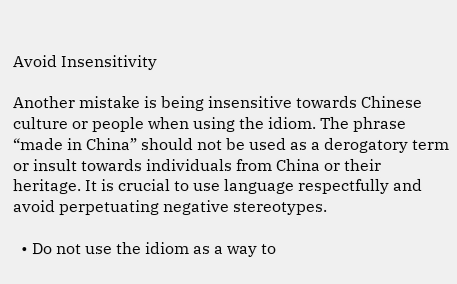Avoid Insensitivity

Another mistake is being insensitive towards Chinese culture or people when using the idiom. The phrase “made in China” should not be used as a derogatory term or insult towards individuals from China or their heritage. It is crucial to use language respectfully and avoid perpetuating negative stereotypes.

  • Do not use the idiom as a way to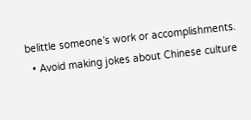belittle someone’s work or accomplishments.
  • Avoid making jokes about Chinese culture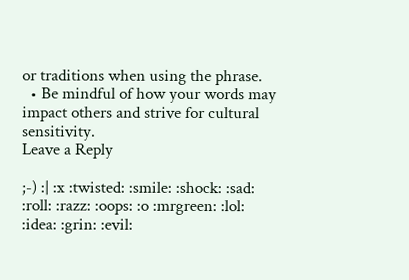or traditions when using the phrase.
  • Be mindful of how your words may impact others and strive for cultural sensitivity.
Leave a Reply

;-) :| :x :twisted: :smile: :shock: :sad: :roll: :razz: :oops: :o :mrgreen: :lol: :idea: :grin: :evil: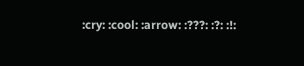:cry: :cool: :arrow: :???: :?: :!: